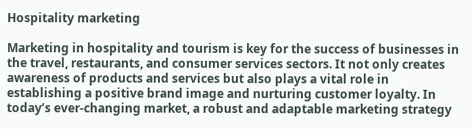Hospitality marketing

Marketing in hospitality and tourism is key for the success of businesses in the travel, restaurants, and consumer services sectors. It not only creates awareness of products and services but also plays a vital role in establishing a positive brand image and nurturing customer loyalty. In today’s ever-changing market, a robust and adaptable marketing strategy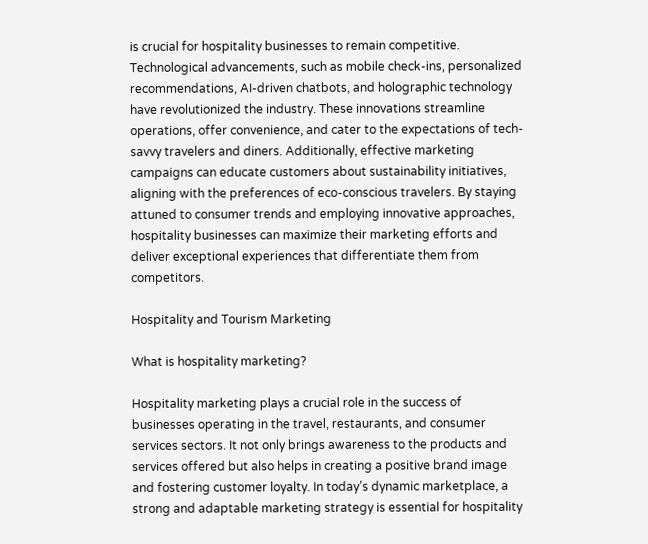is crucial for hospitality businesses to remain competitive. Technological advancements, such as mobile check-ins, personalized recommendations, AI-driven chatbots, and holographic technology have revolutionized the industry. These innovations streamline operations, offer convenience, and cater to the expectations of tech-savvy travelers and diners. Additionally, effective marketing campaigns can educate customers about sustainability initiatives, aligning with the preferences of eco-conscious travelers. By staying attuned to consumer trends and employing innovative approaches, hospitality businesses can maximize their marketing efforts and deliver exceptional experiences that differentiate them from competitors.

Hospitality and Tourism Marketing

What is hospitality marketing?

Hospitality marketing plays a crucial role in the success of businesses operating in the travel, restaurants, and consumer services sectors. It not only brings awareness to the products and services offered but also helps in creating a positive brand image and fostering customer loyalty. In today’s dynamic marketplace, a strong and adaptable marketing strategy is essential for hospitality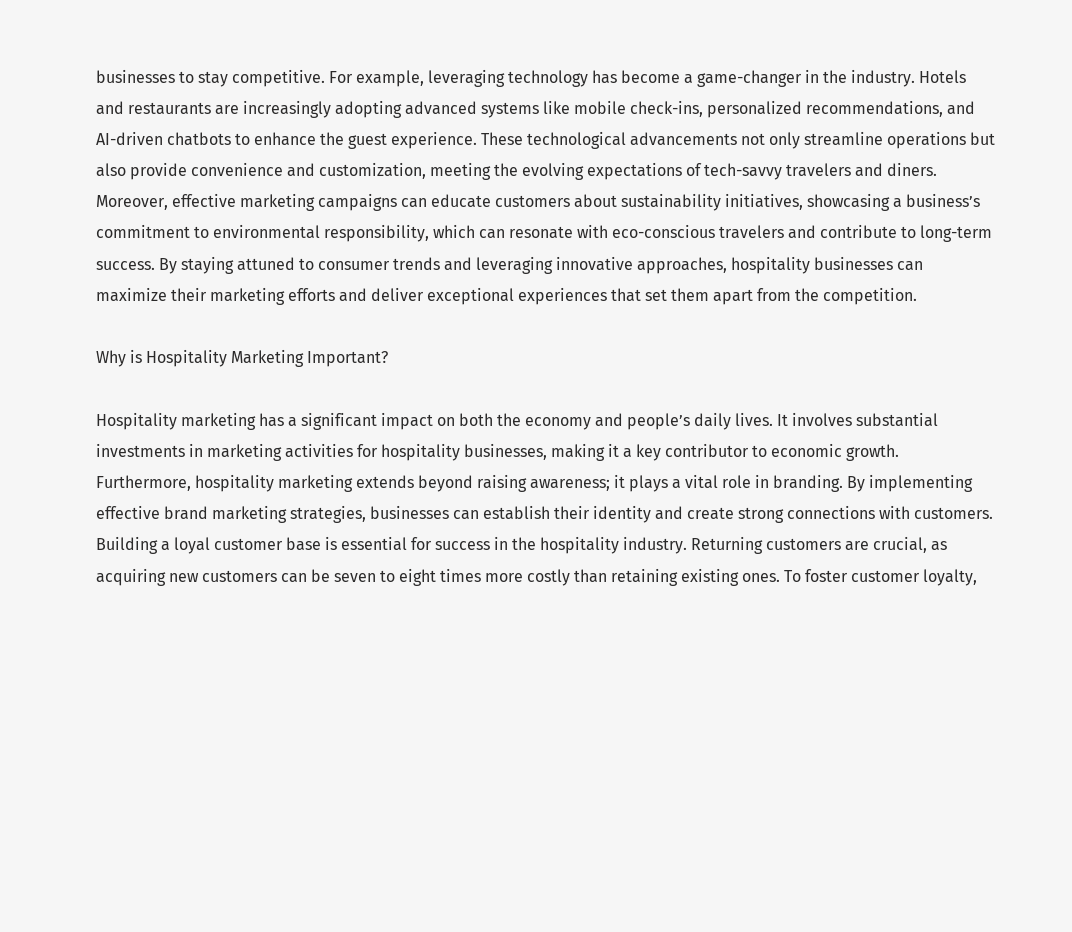businesses to stay competitive. For example, leveraging technology has become a game-changer in the industry. Hotels and restaurants are increasingly adopting advanced systems like mobile check-ins, personalized recommendations, and AI-driven chatbots to enhance the guest experience. These technological advancements not only streamline operations but also provide convenience and customization, meeting the evolving expectations of tech-savvy travelers and diners. Moreover, effective marketing campaigns can educate customers about sustainability initiatives, showcasing a business’s commitment to environmental responsibility, which can resonate with eco-conscious travelers and contribute to long-term success. By staying attuned to consumer trends and leveraging innovative approaches, hospitality businesses can maximize their marketing efforts and deliver exceptional experiences that set them apart from the competition.

Why is Hospitality Marketing Important?

Hospitality marketing has a significant impact on both the economy and people’s daily lives. It involves substantial investments in marketing activities for hospitality businesses, making it a key contributor to economic growth. Furthermore, hospitality marketing extends beyond raising awareness; it plays a vital role in branding. By implementing effective brand marketing strategies, businesses can establish their identity and create strong connections with customers. Building a loyal customer base is essential for success in the hospitality industry. Returning customers are crucial, as acquiring new customers can be seven to eight times more costly than retaining existing ones. To foster customer loyalty,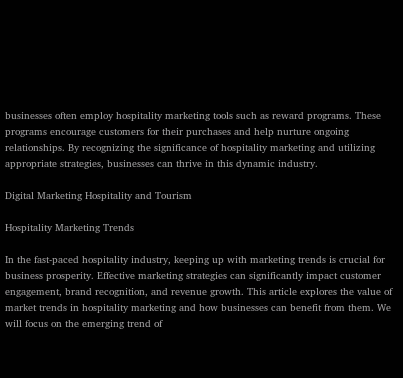businesses often employ hospitality marketing tools such as reward programs. These programs encourage customers for their purchases and help nurture ongoing relationships. By recognizing the significance of hospitality marketing and utilizing appropriate strategies, businesses can thrive in this dynamic industry.

Digital Marketing Hospitality and Tourism

Hospitality Marketing Trends

In the fast-paced hospitality industry, keeping up with marketing trends is crucial for business prosperity. Effective marketing strategies can significantly impact customer engagement, brand recognition, and revenue growth. This article explores the value of market trends in hospitality marketing and how businesses can benefit from them. We will focus on the emerging trend of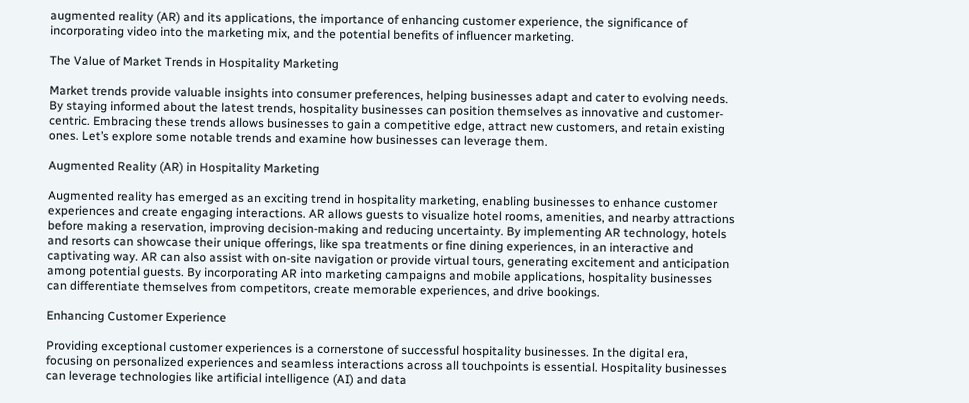augmented reality (AR) and its applications, the importance of enhancing customer experience, the significance of incorporating video into the marketing mix, and the potential benefits of influencer marketing.

The Value of Market Trends in Hospitality Marketing

Market trends provide valuable insights into consumer preferences, helping businesses adapt and cater to evolving needs. By staying informed about the latest trends, hospitality businesses can position themselves as innovative and customer-centric. Embracing these trends allows businesses to gain a competitive edge, attract new customers, and retain existing ones. Let’s explore some notable trends and examine how businesses can leverage them.

Augmented Reality (AR) in Hospitality Marketing

Augmented reality has emerged as an exciting trend in hospitality marketing, enabling businesses to enhance customer experiences and create engaging interactions. AR allows guests to visualize hotel rooms, amenities, and nearby attractions before making a reservation, improving decision-making and reducing uncertainty. By implementing AR technology, hotels and resorts can showcase their unique offerings, like spa treatments or fine dining experiences, in an interactive and captivating way. AR can also assist with on-site navigation or provide virtual tours, generating excitement and anticipation among potential guests. By incorporating AR into marketing campaigns and mobile applications, hospitality businesses can differentiate themselves from competitors, create memorable experiences, and drive bookings.

Enhancing Customer Experience

Providing exceptional customer experiences is a cornerstone of successful hospitality businesses. In the digital era, focusing on personalized experiences and seamless interactions across all touchpoints is essential. Hospitality businesses can leverage technologies like artificial intelligence (AI) and data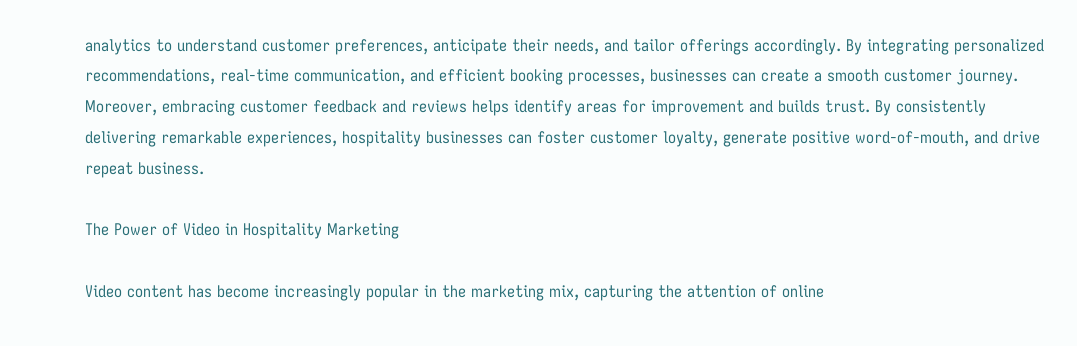analytics to understand customer preferences, anticipate their needs, and tailor offerings accordingly. By integrating personalized recommendations, real-time communication, and efficient booking processes, businesses can create a smooth customer journey. Moreover, embracing customer feedback and reviews helps identify areas for improvement and builds trust. By consistently delivering remarkable experiences, hospitality businesses can foster customer loyalty, generate positive word-of-mouth, and drive repeat business.

The Power of Video in Hospitality Marketing

Video content has become increasingly popular in the marketing mix, capturing the attention of online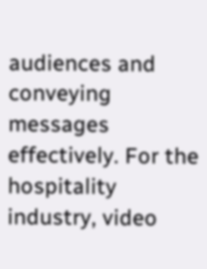audiences and conveying messages effectively. For the hospitality industry, video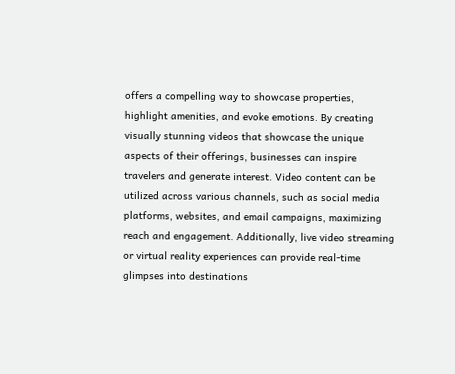offers a compelling way to showcase properties, highlight amenities, and evoke emotions. By creating visually stunning videos that showcase the unique aspects of their offerings, businesses can inspire travelers and generate interest. Video content can be utilized across various channels, such as social media platforms, websites, and email campaigns, maximizing reach and engagement. Additionally, live video streaming or virtual reality experiences can provide real-time glimpses into destinations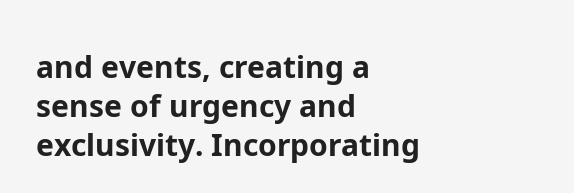and events, creating a sense of urgency and exclusivity. Incorporating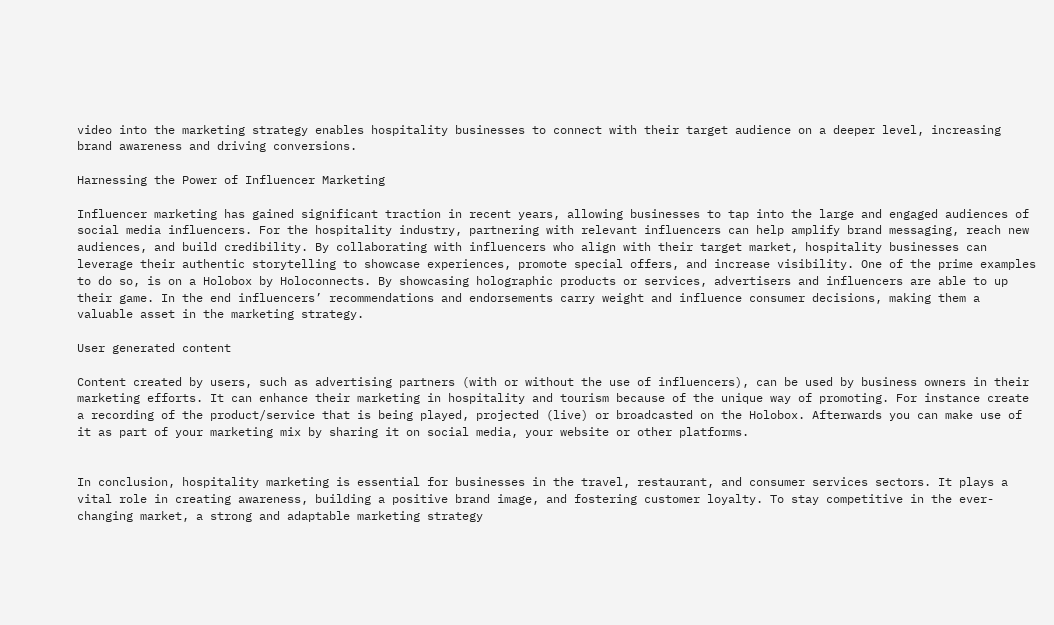video into the marketing strategy enables hospitality businesses to connect with their target audience on a deeper level, increasing brand awareness and driving conversions.

Harnessing the Power of Influencer Marketing

Influencer marketing has gained significant traction in recent years, allowing businesses to tap into the large and engaged audiences of social media influencers. For the hospitality industry, partnering with relevant influencers can help amplify brand messaging, reach new audiences, and build credibility. By collaborating with influencers who align with their target market, hospitality businesses can leverage their authentic storytelling to showcase experiences, promote special offers, and increase visibility. One of the prime examples to do so, is on a Holobox by Holoconnects. By showcasing holographic products or services, advertisers and influencers are able to up their game. In the end influencers’ recommendations and endorsements carry weight and influence consumer decisions, making them a valuable asset in the marketing strategy.

User generated content

Content created by users, such as advertising partners (with or without the use of influencers), can be used by business owners in their marketing efforts. It can enhance their marketing in hospitality and tourism because of the unique way of promoting. For instance create a recording of the product/service that is being played, projected (live) or broadcasted on the Holobox. Afterwards you can make use of it as part of your marketing mix by sharing it on social media, your website or other platforms.


In conclusion, hospitality marketing is essential for businesses in the travel, restaurant, and consumer services sectors. It plays a vital role in creating awareness, building a positive brand image, and fostering customer loyalty. To stay competitive in the ever-changing market, a strong and adaptable marketing strategy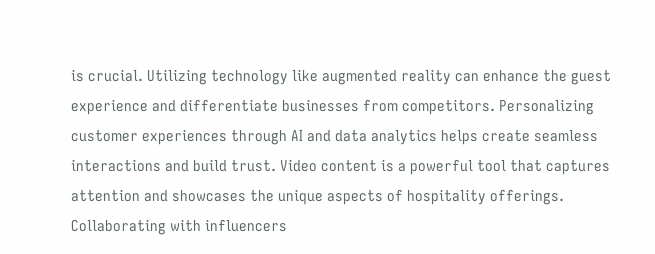is crucial. Utilizing technology like augmented reality can enhance the guest experience and differentiate businesses from competitors. Personalizing customer experiences through AI and data analytics helps create seamless interactions and build trust. Video content is a powerful tool that captures attention and showcases the unique aspects of hospitality offerings. Collaborating with influencers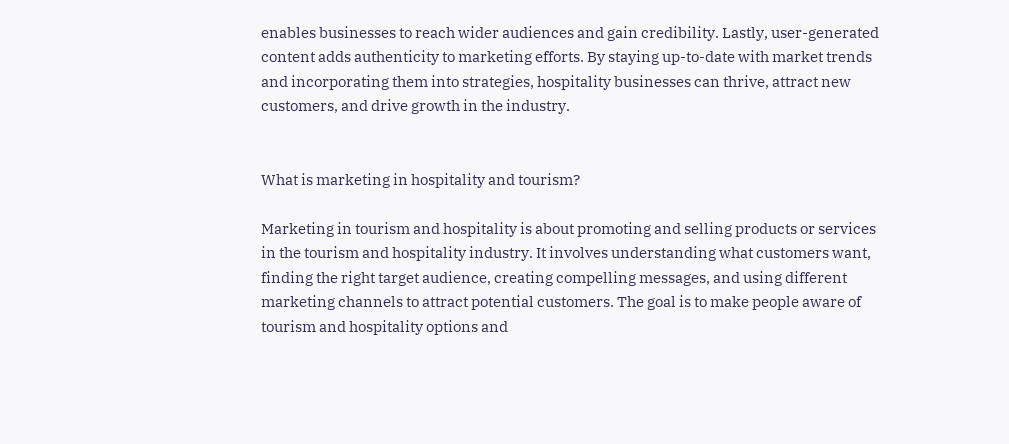enables businesses to reach wider audiences and gain credibility. Lastly, user-generated content adds authenticity to marketing efforts. By staying up-to-date with market trends and incorporating them into strategies, hospitality businesses can thrive, attract new customers, and drive growth in the industry.


What is marketing in hospitality and tourism?

Marketing in tourism and hospitality is about promoting and selling products or services in the tourism and hospitality industry. It involves understanding what customers want, finding the right target audience, creating compelling messages, and using different marketing channels to attract potential customers. The goal is to make people aware of tourism and hospitality options and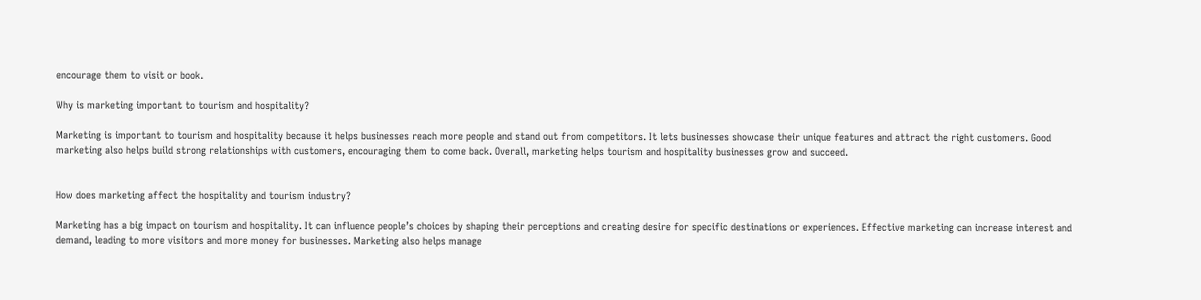encourage them to visit or book.

Why is marketing important to tourism and hospitality?

Marketing is important to tourism and hospitality because it helps businesses reach more people and stand out from competitors. It lets businesses showcase their unique features and attract the right customers. Good marketing also helps build strong relationships with customers, encouraging them to come back. Overall, marketing helps tourism and hospitality businesses grow and succeed.


How does marketing affect the hospitality and tourism industry?

Marketing has a big impact on tourism and hospitality. It can influence people’s choices by shaping their perceptions and creating desire for specific destinations or experiences. Effective marketing can increase interest and demand, leading to more visitors and more money for businesses. Marketing also helps manage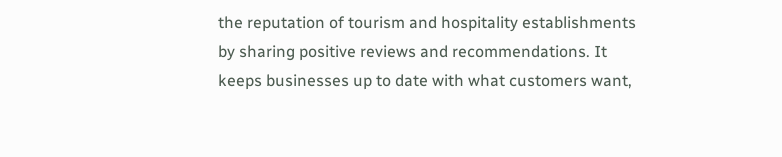the reputation of tourism and hospitality establishments by sharing positive reviews and recommendations. It keeps businesses up to date with what customers want,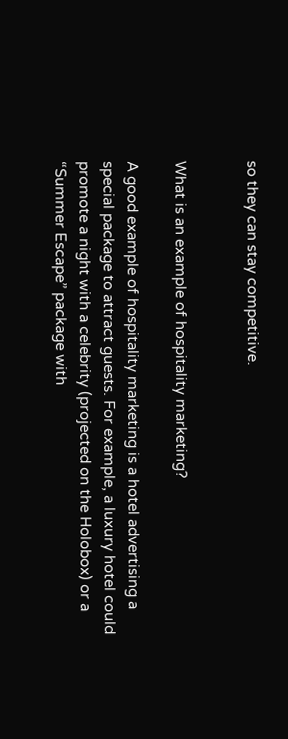so they can stay competitive.


What is an example of hospitality marketing?

A good example of hospitality marketing is a hotel advertising a special package to attract guests. For example, a luxury hotel could promote a night with a celebrity (projected on the Holobox) or a “Summer Escape” package with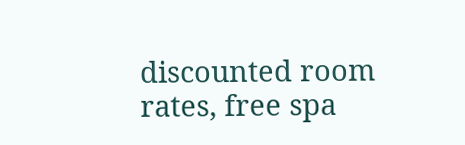discounted room rates, free spa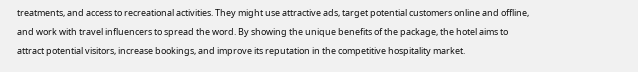treatments, and access to recreational activities. They might use attractive ads, target potential customers online and offline, and work with travel influencers to spread the word. By showing the unique benefits of the package, the hotel aims to attract potential visitors, increase bookings, and improve its reputation in the competitive hospitality market.